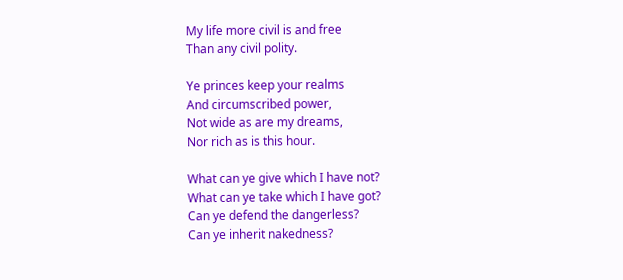My life more civil is and free
Than any civil polity.

Ye princes keep your realms
And circumscribed power,
Not wide as are my dreams,
Nor rich as is this hour.

What can ye give which I have not?
What can ye take which I have got?
Can ye defend the dangerless?
Can ye inherit nakedness?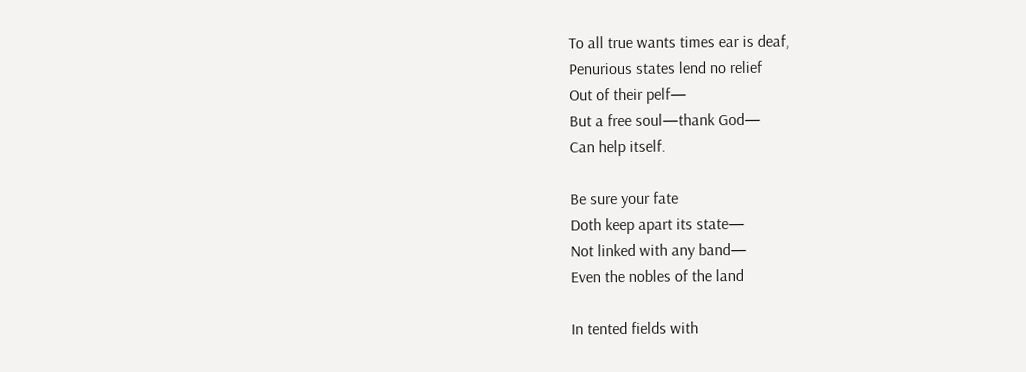To all true wants times ear is deaf,
Penurious states lend no relief
Out of their pelf—
But a free soul—thank God—
Can help itself.

Be sure your fate
Doth keep apart its state—
Not linked with any band—
Even the nobles of the land

In tented fields with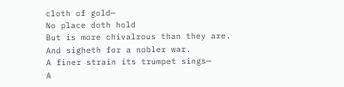cloth of gold—
No place doth hold
But is more chivalrous than they are.
And sigheth for a nobler war.
A finer strain its trumpet sings—
A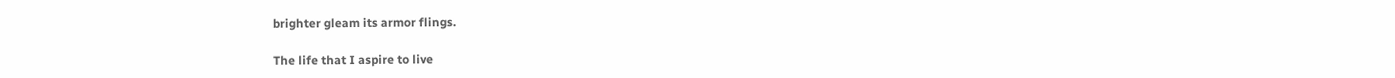brighter gleam its armor flings.

The life that I aspire to live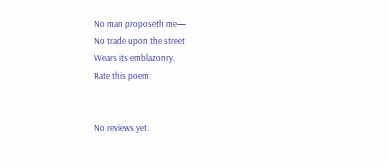No man proposeth me—
No trade upon the street
Wears its emblazonry.
Rate this poem:


No reviews yet.